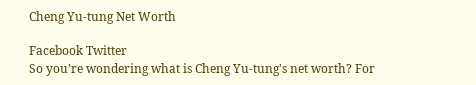Cheng Yu-tung Net Worth

Facebook Twitter
So you’re wondering what is Cheng Yu-tung's net worth? For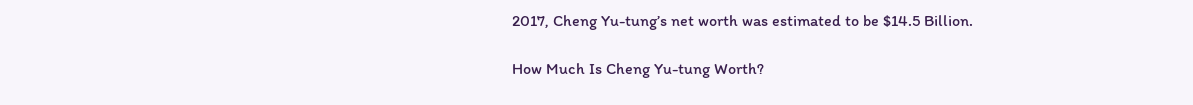2017, Cheng Yu-tung’s net worth was estimated to be $14.5 Billion.

How Much Is Cheng Yu-tung Worth?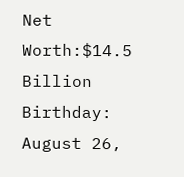Net Worth:$14.5 Billion
Birthday: August 26,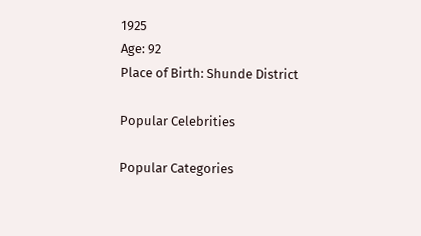1925
Age: 92
Place of Birth: Shunde District

Popular Celebrities

Popular Categories